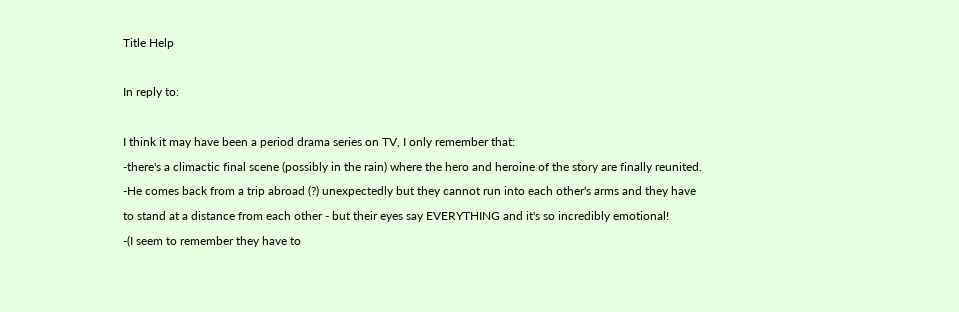Title Help

In reply to:

I think it may have been a period drama series on TV, I only remember that:
-there's a climactic final scene (possibly in the rain) where the hero and heroine of the story are finally reunited.
-He comes back from a trip abroad (?) unexpectedly but they cannot run into each other's arms and they have to stand at a distance from each other - but their eyes say EVERYTHING and it's so incredibly emotional!
-(I seem to remember they have to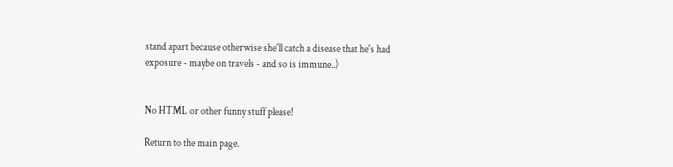stand apart because otherwise she'll catch a disease that he's had exposure - maybe on travels - and so is immune..)


No HTML or other funny stuff please!

Return to the main page.